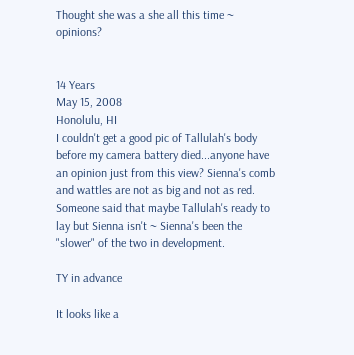Thought she was a she all this time ~ opinions?


14 Years
May 15, 2008
Honolulu, HI
I couldn't get a good pic of Tallulah's body before my camera battery died...anyone have an opinion just from this view? Sienna's comb and wattles are not as big and not as red. Someone said that maybe Tallulah's ready to lay but Sienna isn't ~ Sienna's been the "slower" of the two in development.

TY in advance

It looks like a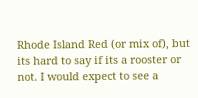Rhode Island Red (or mix of), but its hard to say if its a rooster or not. I would expect to see a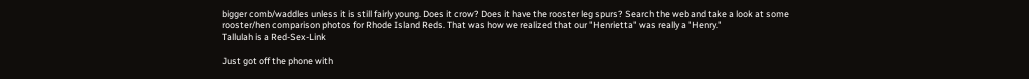bigger comb/waddles unless it is still fairly young. Does it crow? Does it have the rooster leg spurs? Search the web and take a look at some rooster/hen comparison photos for Rhode Island Reds. That was how we realized that our "Henrietta" was really a "Henry."
Tallulah is a Red-Sex-Link

Just got off the phone with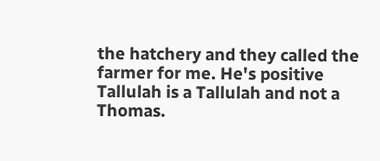the hatchery and they called the farmer for me. He's positive Tallulah is a Tallulah and not a Thomas.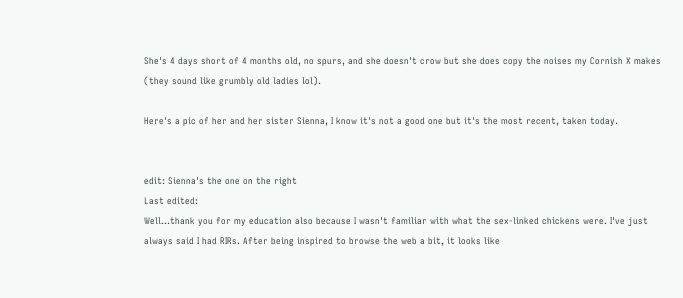She's 4 days short of 4 months old, no spurs, and she doesn't crow but she does copy the noises my Cornish X makes (they sound like grumbly old ladies lol).

Here's a pic of her and her sister Sienna, I know it's not a good one but it's the most recent, taken today.


edit: Sienna's the one on the right
Last edited:
Well...thank you for my education also because I wasn't familiar with what the sex-linked chickens were. I've just always said I had RIRs. After being inspired to browse the web a bit, it looks like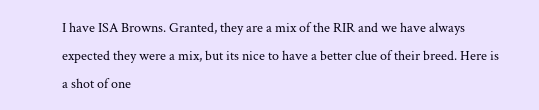I have ISA Browns. Granted, they are a mix of the RIR and we have always expected they were a mix, but its nice to have a better clue of their breed. Here is a shot of one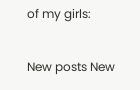of my girls:

New posts New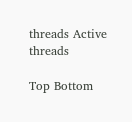threads Active threads

Top Bottom